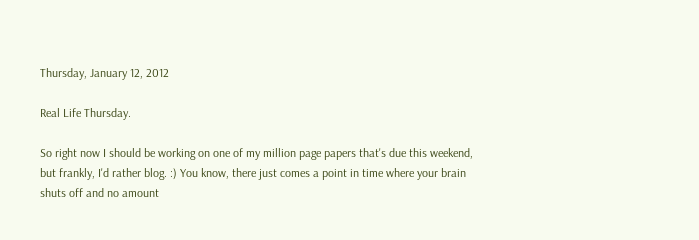Thursday, January 12, 2012

Real Life Thursday.

So right now I should be working on one of my million page papers that's due this weekend, but frankly, I'd rather blog. :) You know, there just comes a point in time where your brain shuts off and no amount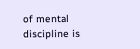of mental discipline is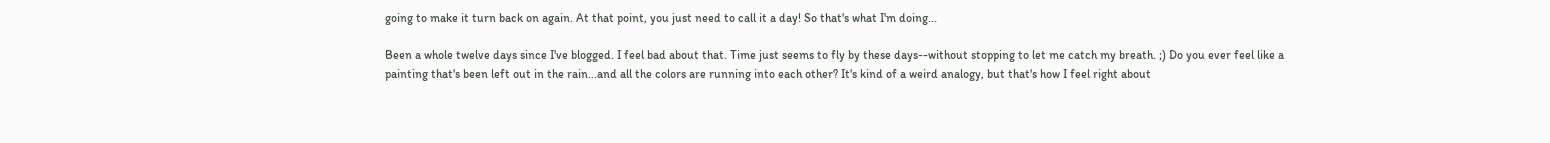going to make it turn back on again. At that point, you just need to call it a day! So that's what I'm doing...

Been a whole twelve days since I've blogged. I feel bad about that. Time just seems to fly by these days--without stopping to let me catch my breath. ;) Do you ever feel like a painting that's been left out in the rain...and all the colors are running into each other? It's kind of a weird analogy, but that's how I feel right about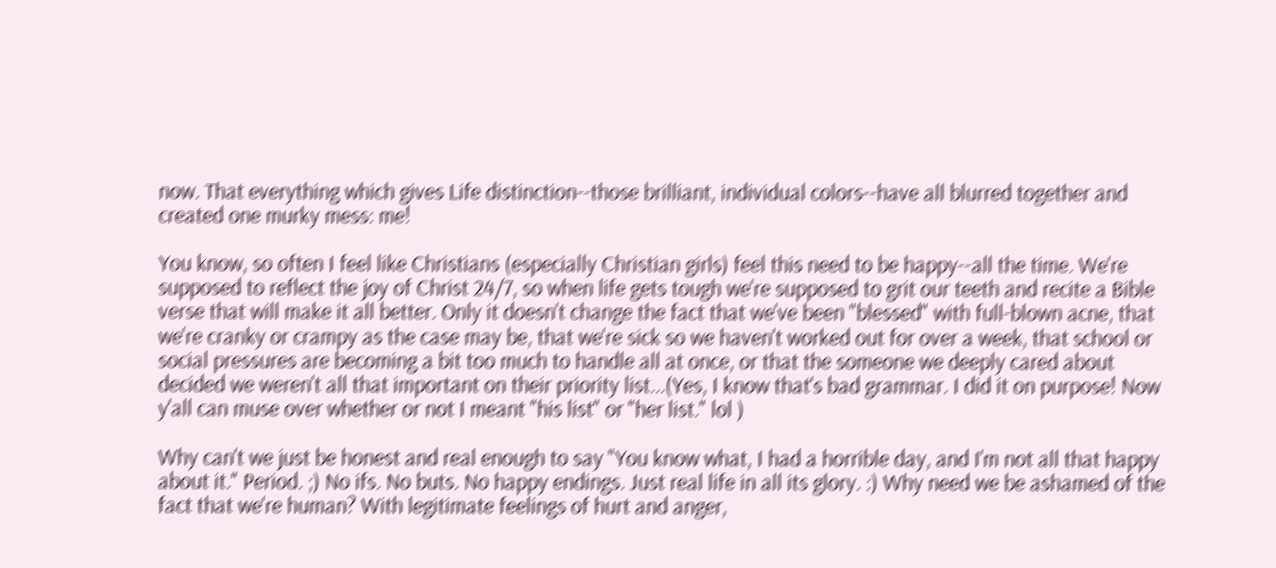now. That everything which gives Life distinction--those brilliant, individual colors--have all blurred together and created one murky mess: me!

You know, so often I feel like Christians (especially Christian girls) feel this need to be happy--all the time. We're supposed to reflect the joy of Christ 24/7, so when life gets tough we're supposed to grit our teeth and recite a Bible verse that will make it all better. Only it doesn't change the fact that we've been "blessed" with full-blown acne, that we're cranky or crampy as the case may be, that we're sick so we haven't worked out for over a week, that school or social pressures are becoming a bit too much to handle all at once, or that the someone we deeply cared about decided we weren't all that important on their priority list...(Yes, I know that's bad grammar. I did it on purpose! Now y'all can muse over whether or not I meant "his list" or "her list." lol )

Why can't we just be honest and real enough to say "You know what, I had a horrible day, and I'm not all that happy about it." Period. ;) No ifs. No buts. No happy endings. Just real life in all its glory. :) Why need we be ashamed of the fact that we're human? With legitimate feelings of hurt and anger,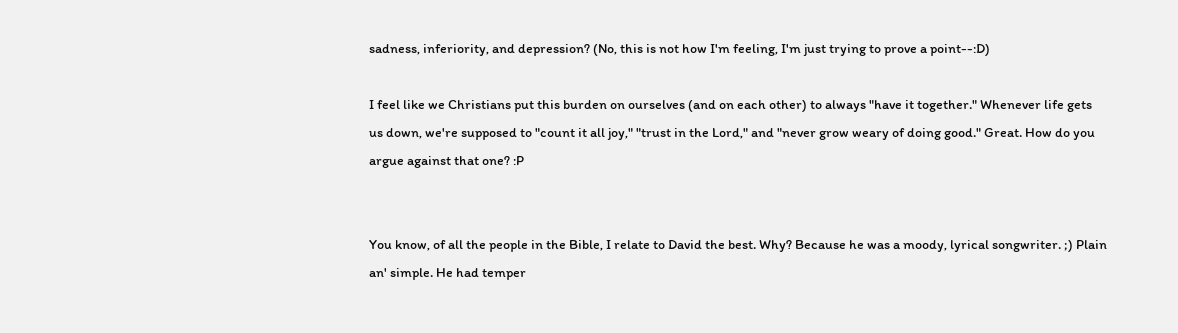sadness, inferiority, and depression? (No, this is not how I'm feeling, I'm just trying to prove a point--:D)

I feel like we Christians put this burden on ourselves (and on each other) to always "have it together." Whenever life gets us down, we're supposed to "count it all joy," "trust in the Lord," and "never grow weary of doing good." Great. How do you argue against that one? :P


You know, of all the people in the Bible, I relate to David the best. Why? Because he was a moody, lyrical songwriter. ;) Plain an' simple. He had temper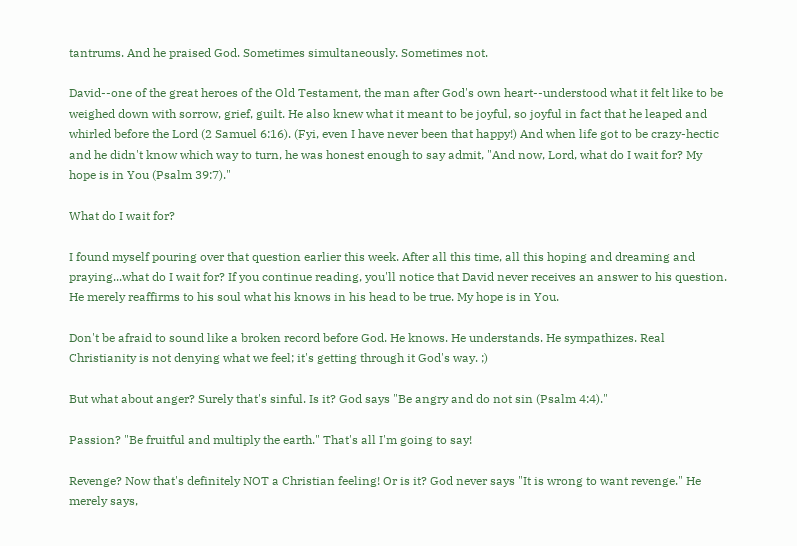tantrums. And he praised God. Sometimes simultaneously. Sometimes not.

David--one of the great heroes of the Old Testament, the man after God's own heart--understood what it felt like to be weighed down with sorrow, grief, guilt. He also knew what it meant to be joyful, so joyful in fact that he leaped and whirled before the Lord (2 Samuel 6:16). (Fyi, even I have never been that happy!) And when life got to be crazy-hectic and he didn't know which way to turn, he was honest enough to say admit, "And now, Lord, what do I wait for? My hope is in You (Psalm 39:7)."

What do I wait for?

I found myself pouring over that question earlier this week. After all this time, all this hoping and dreaming and praying...what do I wait for? If you continue reading, you'll notice that David never receives an answer to his question. He merely reaffirms to his soul what his knows in his head to be true. My hope is in You.

Don't be afraid to sound like a broken record before God. He knows. He understands. He sympathizes. Real Christianity is not denying what we feel; it's getting through it God's way. ;)

But what about anger? Surely that's sinful. Is it? God says "Be angry and do not sin (Psalm 4:4)."

Passion? "Be fruitful and multiply the earth." That's all I'm going to say!

Revenge? Now that's definitely NOT a Christian feeling! Or is it? God never says "It is wrong to want revenge." He merely says,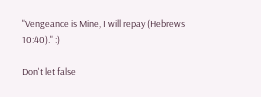"Vengeance is Mine, I will repay (Hebrews 10:40)." :)

Don't let false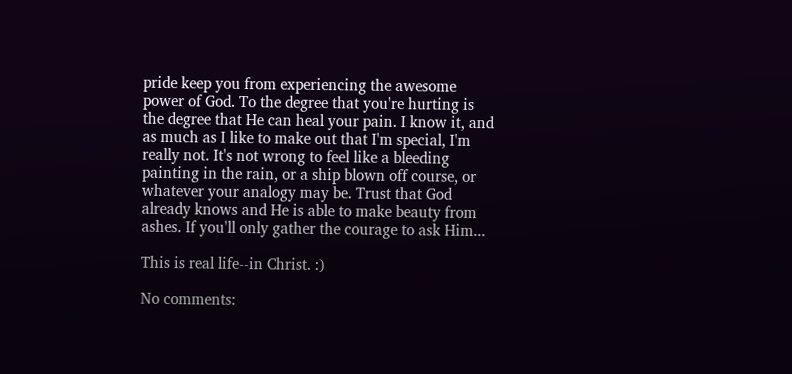pride keep you from experiencing the awesome power of God. To the degree that you're hurting is the degree that He can heal your pain. I know it, and as much as I like to make out that I'm special, I'm really not. It's not wrong to feel like a bleeding painting in the rain, or a ship blown off course, or whatever your analogy may be. Trust that God already knows and He is able to make beauty from ashes. If you'll only gather the courage to ask Him...

This is real life--in Christ. :)

No comments: